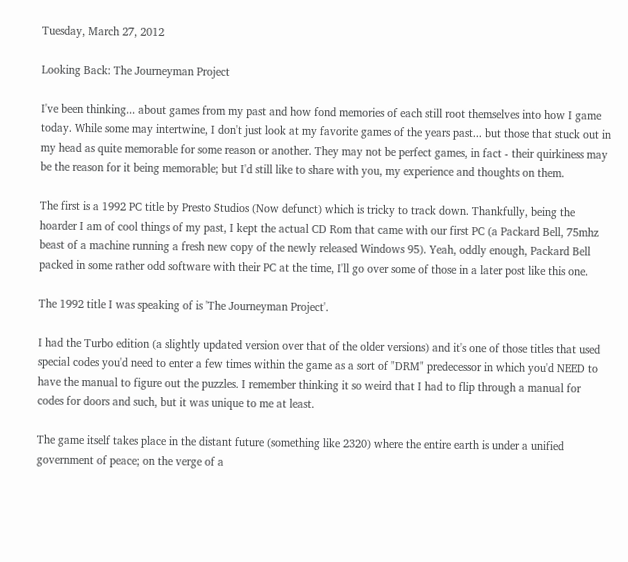Tuesday, March 27, 2012

Looking Back: The Journeyman Project

I've been thinking... about games from my past and how fond memories of each still root themselves into how I game today. While some may intertwine, I don't just look at my favorite games of the years past... but those that stuck out in my head as quite memorable for some reason or another. They may not be perfect games, in fact - their quirkiness may be the reason for it being memorable; but I'd still like to share with you, my experience and thoughts on them.

The first is a 1992 PC title by Presto Studios (Now defunct) which is tricky to track down. Thankfully, being the hoarder I am of cool things of my past, I kept the actual CD Rom that came with our first PC (a Packard Bell, 75mhz beast of a machine running a fresh new copy of the newly released Windows 95). Yeah, oddly enough, Packard Bell packed in some rather odd software with their PC at the time, I'll go over some of those in a later post like this one.

The 1992 title I was speaking of is 'The Journeyman Project'.

I had the Turbo edition (a slightly updated version over that of the older versions) and it's one of those titles that used special codes you'd need to enter a few times within the game as a sort of "DRM" predecessor in which you'd NEED to have the manual to figure out the puzzles. I remember thinking it so weird that I had to flip through a manual for codes for doors and such, but it was unique to me at least.

The game itself takes place in the distant future (something like 2320) where the entire earth is under a unified government of peace; on the verge of a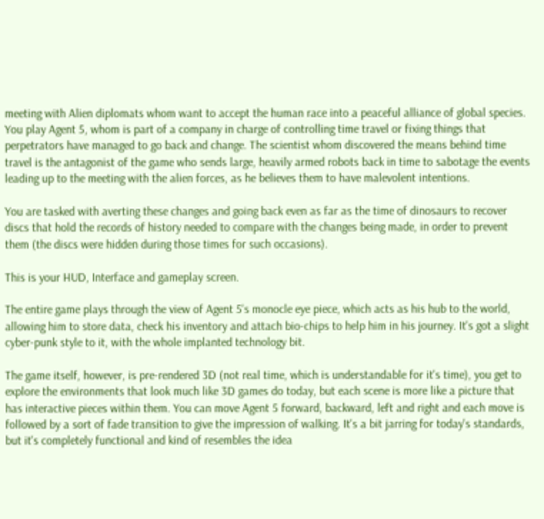meeting with Alien diplomats whom want to accept the human race into a peaceful alliance of global species. You play Agent 5, whom is part of a company in charge of controlling time travel or fixing things that perpetrators have managed to go back and change. The scientist whom discovered the means behind time travel is the antagonist of the game who sends large, heavily armed robots back in time to sabotage the events leading up to the meeting with the alien forces, as he believes them to have malevolent intentions.

You are tasked with averting these changes and going back even as far as the time of dinosaurs to recover discs that hold the records of history needed to compare with the changes being made, in order to prevent them (the discs were hidden during those times for such occasions).

This is your HUD, Interface and gameplay screen.

The entire game plays through the view of Agent 5's monocle eye piece, which acts as his hub to the world, allowing him to store data, check his inventory and attach bio-chips to help him in his journey. It's got a slight cyber-punk style to it, with the whole implanted technology bit.

The game itself, however, is pre-rendered 3D (not real time, which is understandable for it's time), you get to explore the environments that look much like 3D games do today, but each scene is more like a picture that has interactive pieces within them. You can move Agent 5 forward, backward, left and right and each move is followed by a sort of fade transition to give the impression of walking. It's a bit jarring for today's standards, but it's completely functional and kind of resembles the idea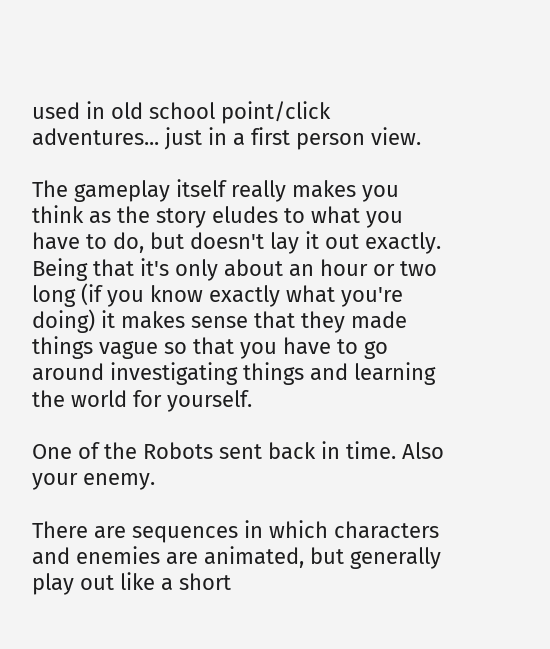used in old school point/click adventures... just in a first person view.

The gameplay itself really makes you think as the story eludes to what you have to do, but doesn't lay it out exactly. Being that it's only about an hour or two long (if you know exactly what you're doing) it makes sense that they made things vague so that you have to go around investigating things and learning the world for yourself.

One of the Robots sent back in time. Also your enemy.

There are sequences in which characters and enemies are animated, but generally play out like a short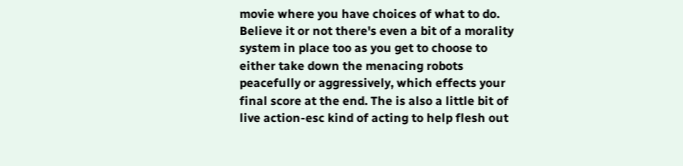movie where you have choices of what to do. Believe it or not there's even a bit of a morality system in place too as you get to choose to either take down the menacing robots peacefully or aggressively, which effects your final score at the end. The is also a little bit of live action-esc kind of acting to help flesh out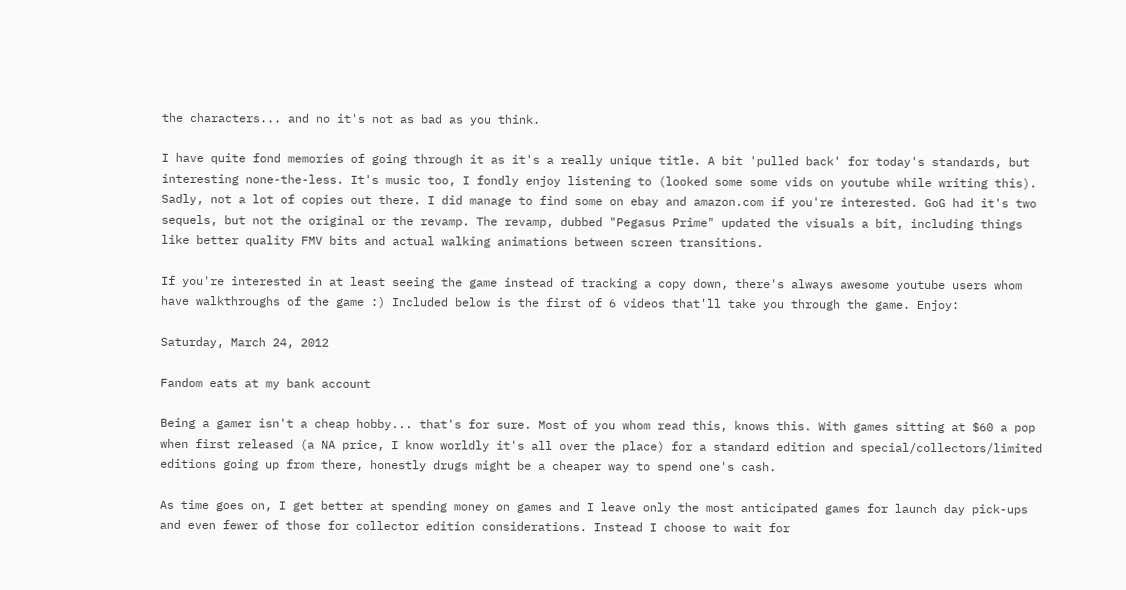the characters... and no it's not as bad as you think.

I have quite fond memories of going through it as it's a really unique title. A bit 'pulled back' for today's standards, but interesting none-the-less. It's music too, I fondly enjoy listening to (looked some some vids on youtube while writing this). Sadly, not a lot of copies out there. I did manage to find some on ebay and amazon.com if you're interested. GoG had it's two sequels, but not the original or the revamp. The revamp, dubbed "Pegasus Prime" updated the visuals a bit, including things like better quality FMV bits and actual walking animations between screen transitions.

If you're interested in at least seeing the game instead of tracking a copy down, there's always awesome youtube users whom have walkthroughs of the game :) Included below is the first of 6 videos that'll take you through the game. Enjoy:

Saturday, March 24, 2012

Fandom eats at my bank account

Being a gamer isn't a cheap hobby... that's for sure. Most of you whom read this, knows this. With games sitting at $60 a pop when first released (a NA price, I know worldly it's all over the place) for a standard edition and special/collectors/limited editions going up from there, honestly drugs might be a cheaper way to spend one's cash.

As time goes on, I get better at spending money on games and I leave only the most anticipated games for launch day pick-ups and even fewer of those for collector edition considerations. Instead I choose to wait for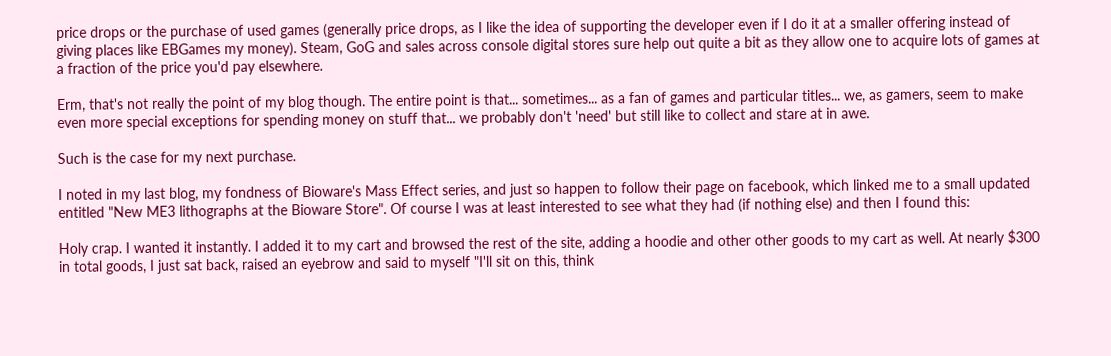price drops or the purchase of used games (generally price drops, as I like the idea of supporting the developer even if I do it at a smaller offering instead of giving places like EBGames my money). Steam, GoG and sales across console digital stores sure help out quite a bit as they allow one to acquire lots of games at a fraction of the price you'd pay elsewhere.

Erm, that's not really the point of my blog though. The entire point is that... sometimes... as a fan of games and particular titles... we, as gamers, seem to make even more special exceptions for spending money on stuff that... we probably don't 'need' but still like to collect and stare at in awe.

Such is the case for my next purchase.

I noted in my last blog, my fondness of Bioware's Mass Effect series, and just so happen to follow their page on facebook, which linked me to a small updated entitled "New ME3 lithographs at the Bioware Store". Of course I was at least interested to see what they had (if nothing else) and then I found this:

Holy crap. I wanted it instantly. I added it to my cart and browsed the rest of the site, adding a hoodie and other other goods to my cart as well. At nearly $300 in total goods, I just sat back, raised an eyebrow and said to myself "I'll sit on this, think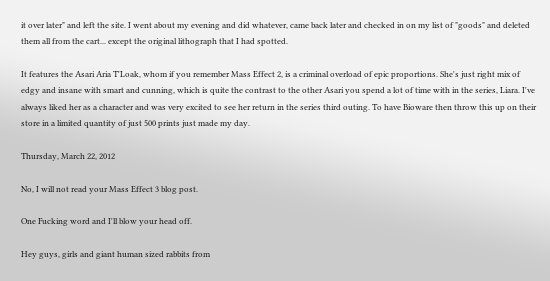it over later" and left the site. I went about my evening and did whatever, came back later and checked in on my list of "goods" and deleted them all from the cart... except the original lithograph that I had spotted.

It features the Asari Aria T'Loak, whom if you remember Mass Effect 2, is a criminal overload of epic proportions. She's just right mix of edgy and insane with smart and cunning, which is quite the contrast to the other Asari you spend a lot of time with in the series, Liara. I've always liked her as a character and was very excited to see her return in the series third outing. To have Bioware then throw this up on their store in a limited quantity of just 500 prints just made my day.

Thursday, March 22, 2012

No, I will not read your Mass Effect 3 blog post.

One Fucking word and I'll blow your head off.

Hey guys, girls and giant human sized rabbits from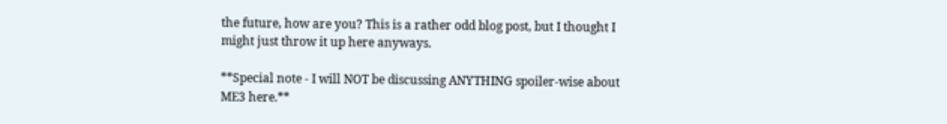the future, how are you? This is a rather odd blog post, but I thought I might just throw it up here anyways.

**Special note - I will NOT be discussing ANYTHING spoiler-wise about ME3 here.**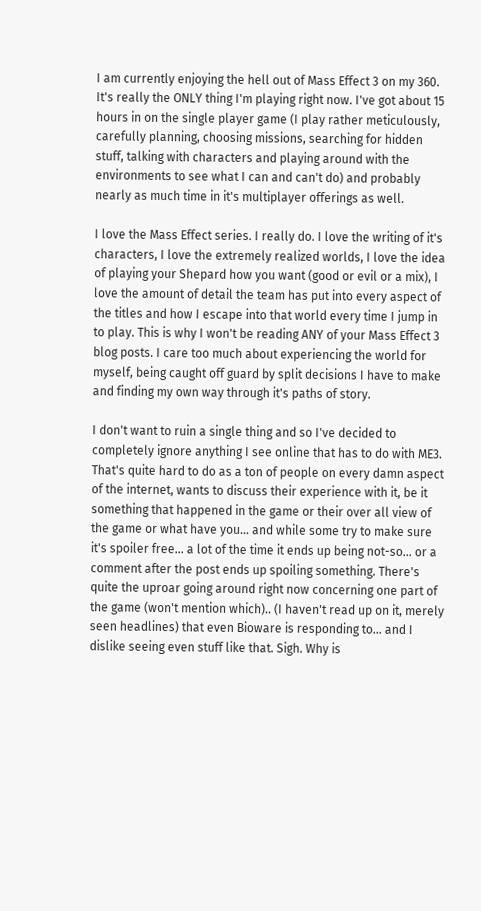I am currently enjoying the hell out of Mass Effect 3 on my 360. It's really the ONLY thing I'm playing right now. I've got about 15 hours in on the single player game (I play rather meticulously, carefully planning, choosing missions, searching for hidden stuff, talking with characters and playing around with the environments to see what I can and can't do) and probably nearly as much time in it's multiplayer offerings as well.

I love the Mass Effect series. I really do. I love the writing of it's characters, I love the extremely realized worlds, I love the idea of playing your Shepard how you want (good or evil or a mix), I love the amount of detail the team has put into every aspect of the titles and how I escape into that world every time I jump in to play. This is why I won't be reading ANY of your Mass Effect 3 blog posts. I care too much about experiencing the world for myself, being caught off guard by split decisions I have to make and finding my own way through it's paths of story.

I don't want to ruin a single thing and so I've decided to completely ignore anything I see online that has to do with ME3. That's quite hard to do as a ton of people on every damn aspect of the internet, wants to discuss their experience with it, be it something that happened in the game or their over all view of the game or what have you... and while some try to make sure it's spoiler free... a lot of the time it ends up being not-so... or a comment after the post ends up spoiling something. There's quite the uproar going around right now concerning one part of the game (won't mention which).. (I haven't read up on it, merely seen headlines) that even Bioware is responding to... and I dislike seeing even stuff like that. Sigh. Why is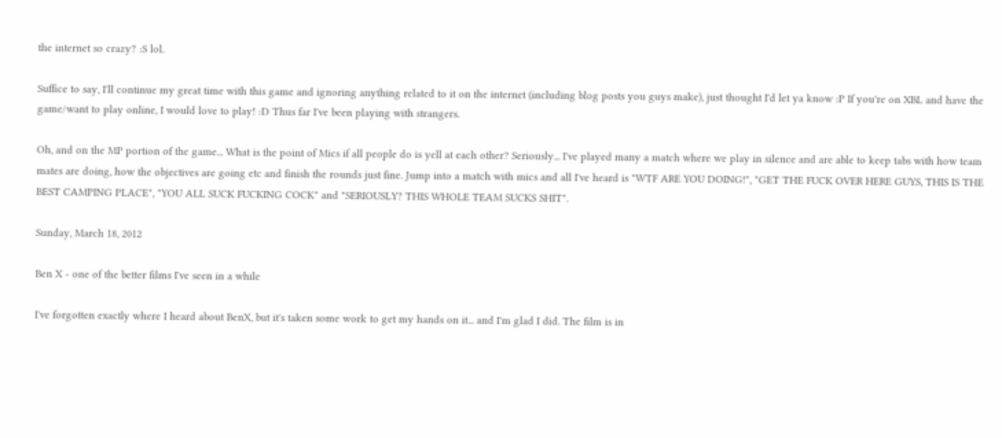the internet so crazy? :S lol.

Suffice to say, I'll continue my great time with this game and ignoring anything related to it on the internet (including blog posts you guys make), just thought I'd let ya know :P If you're on XBL and have the game/want to play online, I would love to play! :D Thus far I've been playing with strangers.

Oh, and on the MP portion of the game... What is the point of Mics if all people do is yell at each other? Seriously... I've played many a match where we play in silence and are able to keep tabs with how team mates are doing, how the objectives are going etc and finish the rounds just fine. Jump into a match with mics and all I've heard is "WTF ARE YOU DOING!", "GET THE FUCK OVER HERE GUYS, THIS IS THE BEST CAMPING PLACE", "YOU ALL SUCK FUCKING COCK" and "SERIOUSLY? THIS WHOLE TEAM SUCKS SHIT".

Sunday, March 18, 2012

Ben X - one of the better films I've seen in a while

I've forgotten exactly where I heard about BenX, but it's taken some work to get my hands on it... and I'm glad I did. The film is in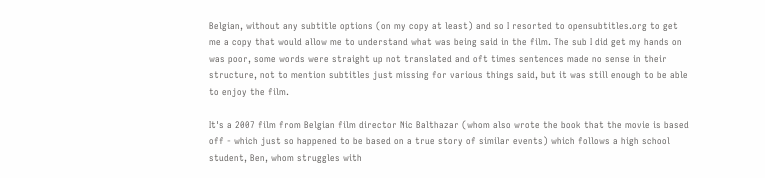Belgian, without any subtitle options (on my copy at least) and so I resorted to opensubtitles.org to get me a copy that would allow me to understand what was being said in the film. The sub I did get my hands on was poor, some words were straight up not translated and oft times sentences made no sense in their structure, not to mention subtitles just missing for various things said, but it was still enough to be able to enjoy the film.

It's a 2007 film from Belgian film director Nic Balthazar (whom also wrote the book that the movie is based off - which just so happened to be based on a true story of similar events) which follows a high school student, Ben, whom struggles with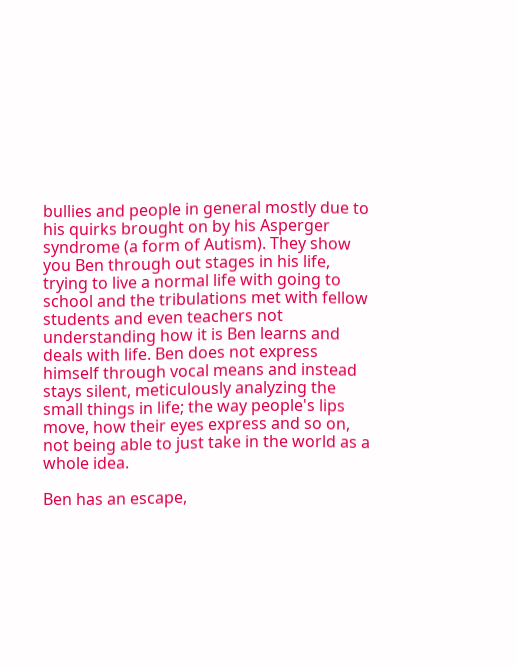bullies and people in general mostly due to his quirks brought on by his Asperger syndrome (a form of Autism). They show you Ben through out stages in his life, trying to live a normal life with going to school and the tribulations met with fellow students and even teachers not understanding how it is Ben learns and deals with life. Ben does not express himself through vocal means and instead stays silent, meticulously analyzing the small things in life; the way people's lips move, how their eyes express and so on, not being able to just take in the world as a whole idea.

Ben has an escape,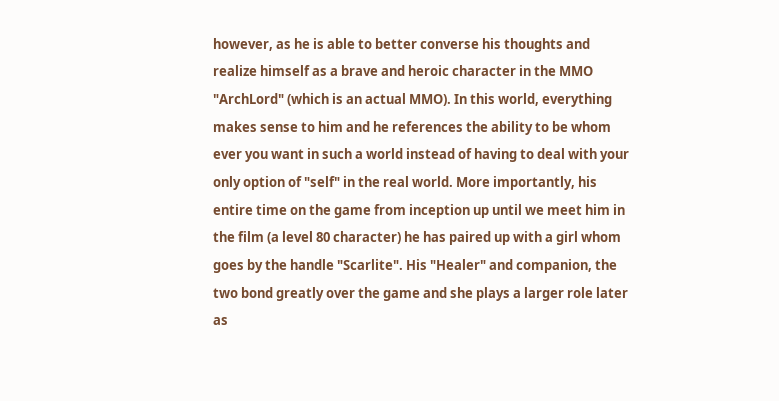however, as he is able to better converse his thoughts and realize himself as a brave and heroic character in the MMO "ArchLord" (which is an actual MMO). In this world, everything makes sense to him and he references the ability to be whom ever you want in such a world instead of having to deal with your only option of "self" in the real world. More importantly, his entire time on the game from inception up until we meet him in the film (a level 80 character) he has paired up with a girl whom goes by the handle "Scarlite". His "Healer" and companion, the two bond greatly over the game and she plays a larger role later as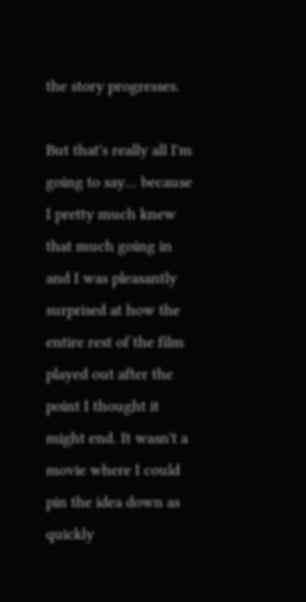the story progresses.

But that's really all I'm going to say... because I pretty much knew that much going in and I was pleasantly surprised at how the entire rest of the film played out after the point I thought it might end. It wasn't a movie where I could pin the idea down as quickly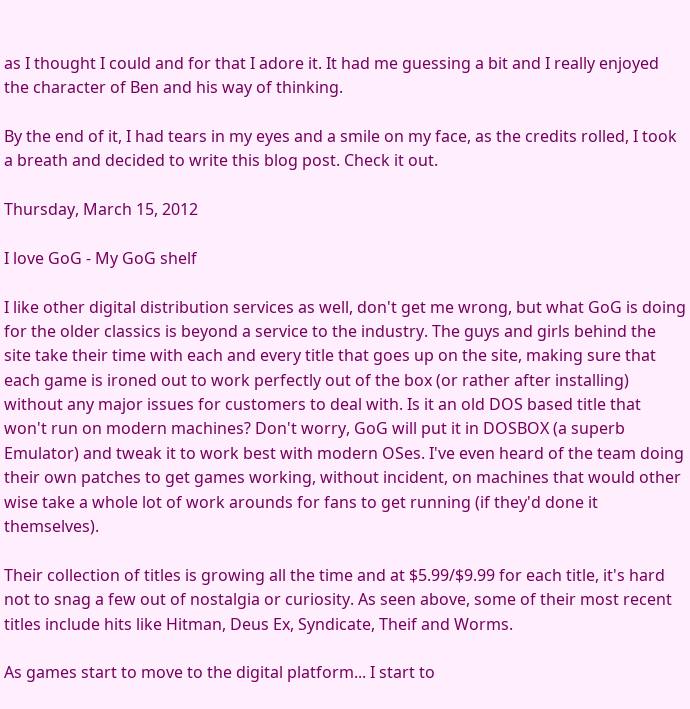as I thought I could and for that I adore it. It had me guessing a bit and I really enjoyed the character of Ben and his way of thinking.

By the end of it, I had tears in my eyes and a smile on my face, as the credits rolled, I took a breath and decided to write this blog post. Check it out.

Thursday, March 15, 2012

I love GoG - My GoG shelf

I like other digital distribution services as well, don't get me wrong, but what GoG is doing for the older classics is beyond a service to the industry. The guys and girls behind the site take their time with each and every title that goes up on the site, making sure that each game is ironed out to work perfectly out of the box (or rather after installing) without any major issues for customers to deal with. Is it an old DOS based title that won't run on modern machines? Don't worry, GoG will put it in DOSBOX (a superb Emulator) and tweak it to work best with modern OSes. I've even heard of the team doing their own patches to get games working, without incident, on machines that would other wise take a whole lot of work arounds for fans to get running (if they'd done it themselves).

Their collection of titles is growing all the time and at $5.99/$9.99 for each title, it's hard not to snag a few out of nostalgia or curiosity. As seen above, some of their most recent titles include hits like Hitman, Deus Ex, Syndicate, Theif and Worms.

As games start to move to the digital platform... I start to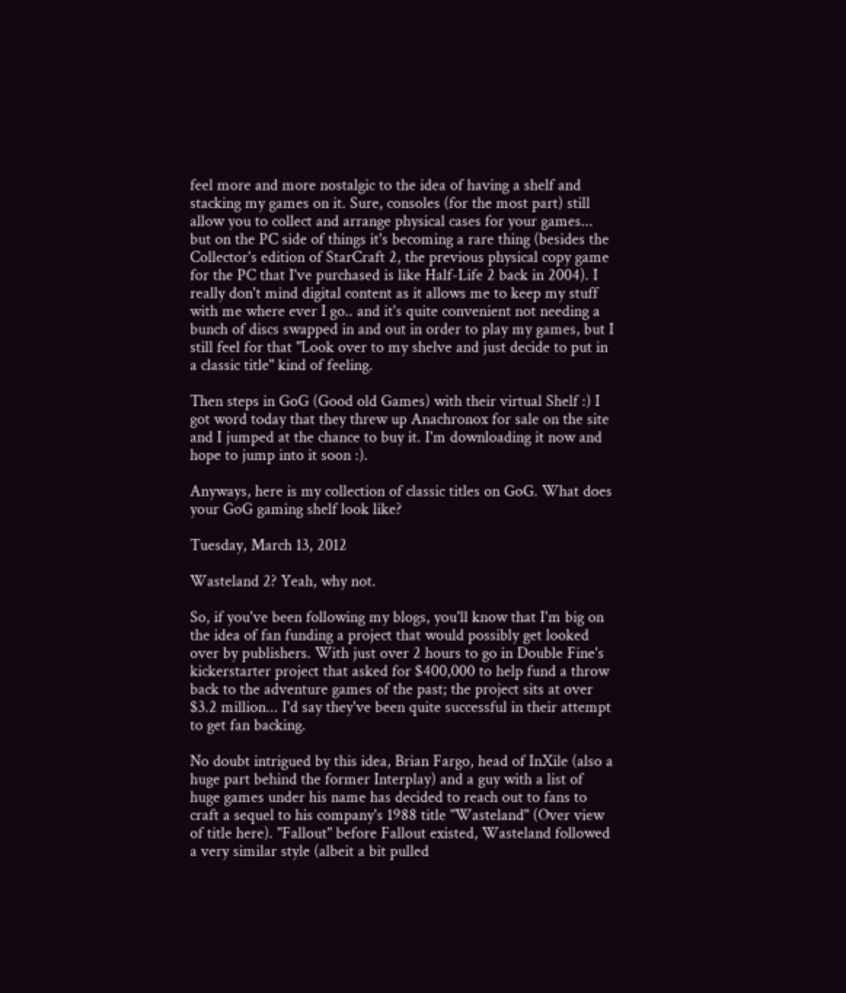feel more and more nostalgic to the idea of having a shelf and stacking my games on it. Sure, consoles (for the most part) still allow you to collect and arrange physical cases for your games... but on the PC side of things it's becoming a rare thing (besides the Collector's edition of StarCraft 2, the previous physical copy game for the PC that I've purchased is like Half-Life 2 back in 2004). I really don't mind digital content as it allows me to keep my stuff with me where ever I go.. and it's quite convenient not needing a bunch of discs swapped in and out in order to play my games, but I still feel for that "Look over to my shelve and just decide to put in a classic title" kind of feeling.

Then steps in GoG (Good old Games) with their virtual Shelf :) I got word today that they threw up Anachronox for sale on the site and I jumped at the chance to buy it. I'm downloading it now and hope to jump into it soon :).

Anyways, here is my collection of classic titles on GoG. What does your GoG gaming shelf look like?

Tuesday, March 13, 2012

Wasteland 2? Yeah, why not.

So, if you've been following my blogs, you'll know that I'm big on the idea of fan funding a project that would possibly get looked over by publishers. With just over 2 hours to go in Double Fine's kickerstarter project that asked for $400,000 to help fund a throw back to the adventure games of the past; the project sits at over $3.2 million... I'd say they've been quite successful in their attempt to get fan backing.

No doubt intrigued by this idea, Brian Fargo, head of InXile (also a huge part behind the former Interplay) and a guy with a list of huge games under his name has decided to reach out to fans to craft a sequel to his company's 1988 title "Wasteland" (Over view of title here). "Fallout" before Fallout existed, Wasteland followed a very similar style (albeit a bit pulled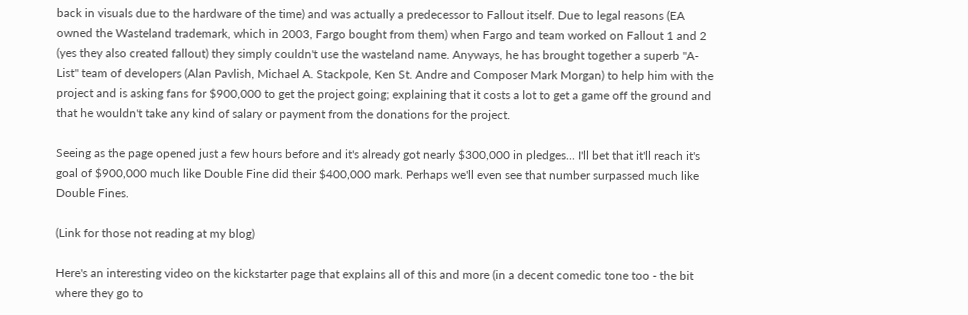back in visuals due to the hardware of the time) and was actually a predecessor to Fallout itself. Due to legal reasons (EA owned the Wasteland trademark, which in 2003, Fargo bought from them) when Fargo and team worked on Fallout 1 and 2 (yes they also created fallout) they simply couldn't use the wasteland name. Anyways, he has brought together a superb "A-List" team of developers (Alan Pavlish, Michael A. Stackpole, Ken St. Andre and Composer Mark Morgan) to help him with the project and is asking fans for $900,000 to get the project going; explaining that it costs a lot to get a game off the ground and that he wouldn't take any kind of salary or payment from the donations for the project.

Seeing as the page opened just a few hours before and it's already got nearly $300,000 in pledges... I'll bet that it'll reach it's goal of $900,000 much like Double Fine did their $400,000 mark. Perhaps we'll even see that number surpassed much like Double Fines.

(Link for those not reading at my blog)

Here's an interesting video on the kickstarter page that explains all of this and more (in a decent comedic tone too - the bit where they go to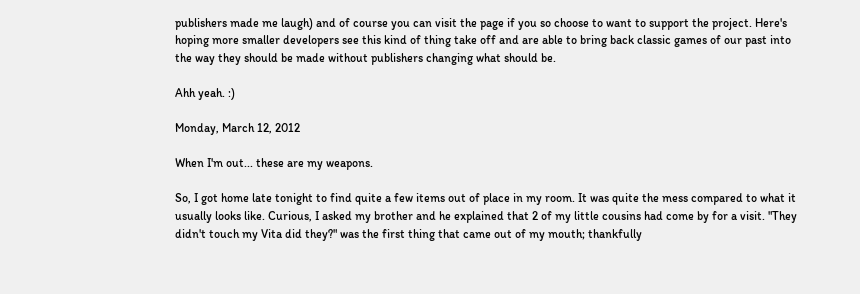publishers made me laugh) and of course you can visit the page if you so choose to want to support the project. Here's hoping more smaller developers see this kind of thing take off and are able to bring back classic games of our past into the way they should be made without publishers changing what should be.

Ahh yeah. :)

Monday, March 12, 2012

When I'm out... these are my weapons.

So, I got home late tonight to find quite a few items out of place in my room. It was quite the mess compared to what it usually looks like. Curious, I asked my brother and he explained that 2 of my little cousins had come by for a visit. "They didn't touch my Vita did they?" was the first thing that came out of my mouth; thankfully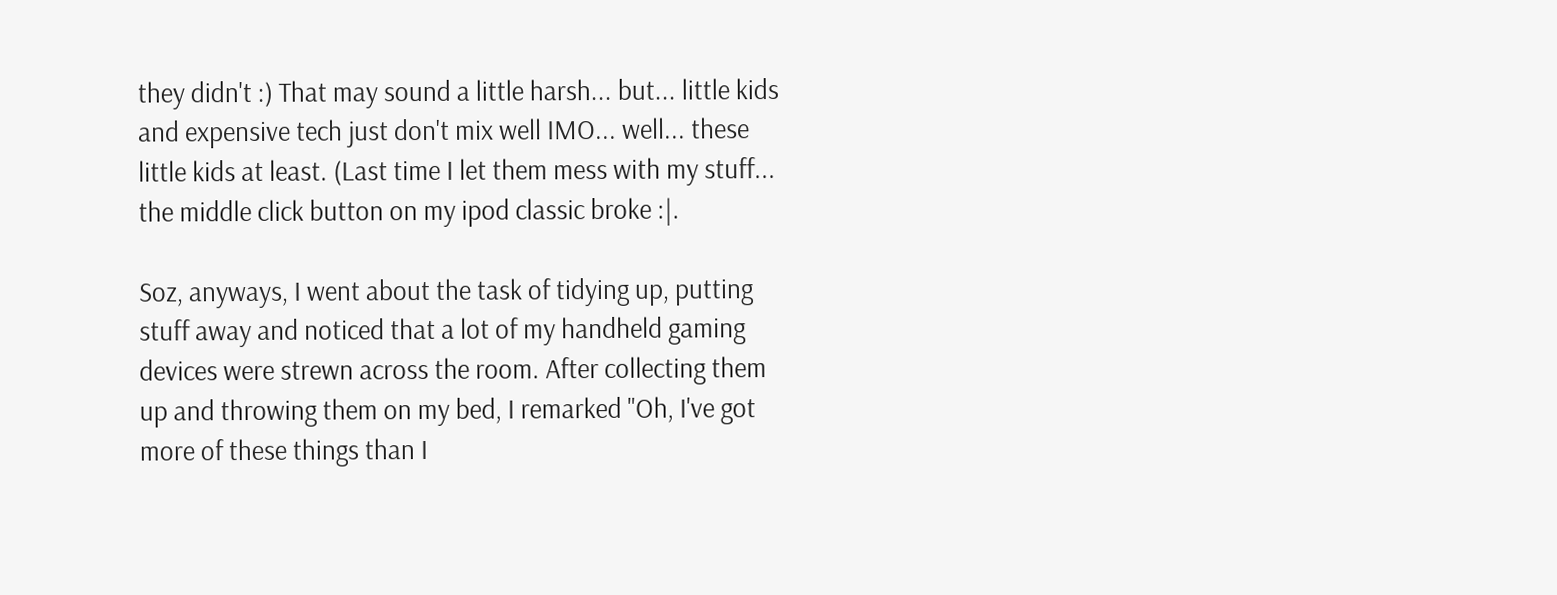they didn't :) That may sound a little harsh... but... little kids and expensive tech just don't mix well IMO... well... these little kids at least. (Last time I let them mess with my stuff... the middle click button on my ipod classic broke :|.

Soz, anyways, I went about the task of tidying up, putting stuff away and noticed that a lot of my handheld gaming devices were strewn across the room. After collecting them up and throwing them on my bed, I remarked "Oh, I've got more of these things than I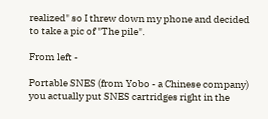realized" so I threw down my phone and decided to take a pic of "The pile".

From left -

Portable SNES (from Yobo - a Chinese company) you actually put SNES cartridges right in the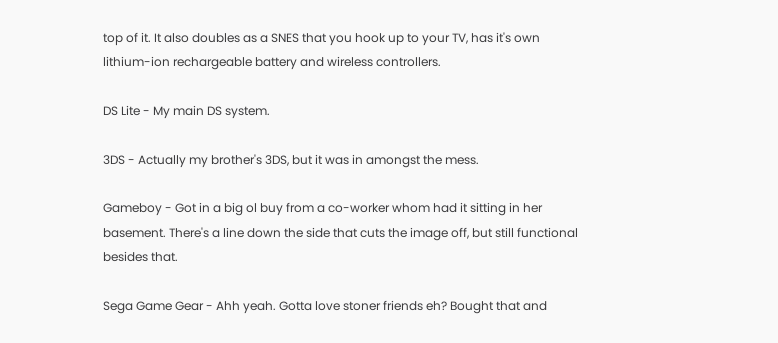top of it. It also doubles as a SNES that you hook up to your TV, has it's own lithium-ion rechargeable battery and wireless controllers.

DS Lite - My main DS system.

3DS - Actually my brother's 3DS, but it was in amongst the mess.

Gameboy - Got in a big ol buy from a co-worker whom had it sitting in her basement. There's a line down the side that cuts the image off, but still functional besides that.

Sega Game Gear - Ahh yeah. Gotta love stoner friends eh? Bought that and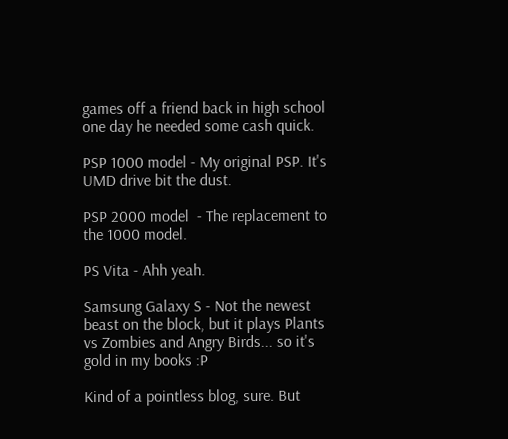games off a friend back in high school one day he needed some cash quick.

PSP 1000 model - My original PSP. It's UMD drive bit the dust.

PSP 2000 model  - The replacement to the 1000 model.

PS Vita - Ahh yeah.

Samsung Galaxy S - Not the newest beast on the block, but it plays Plants vs Zombies and Angry Birds... so it's gold in my books :P

Kind of a pointless blog, sure. But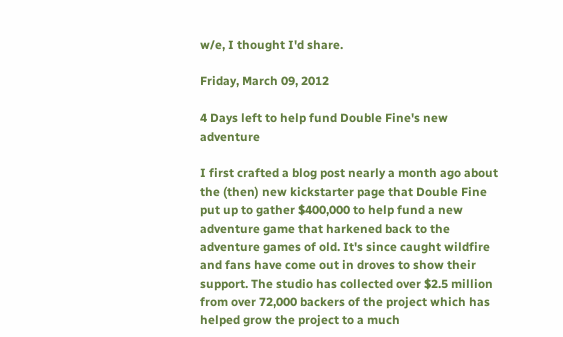w/e, I thought I'd share.

Friday, March 09, 2012

4 Days left to help fund Double Fine's new adventure

I first crafted a blog post nearly a month ago about the (then) new kickstarter page that Double Fine put up to gather $400,000 to help fund a new adventure game that harkened back to the adventure games of old. It's since caught wildfire and fans have come out in droves to show their support. The studio has collected over $2.5 million from over 72,000 backers of the project which has helped grow the project to a much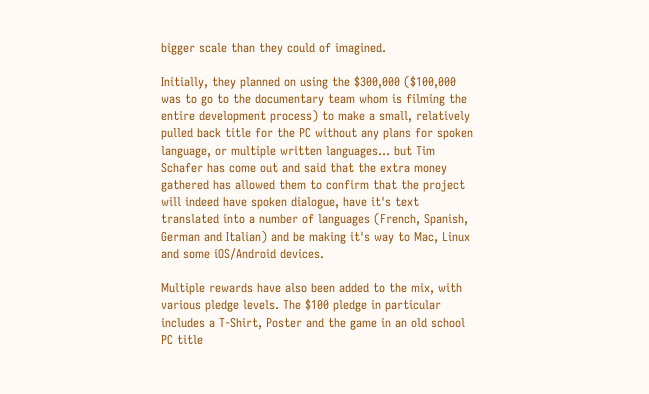bigger scale than they could of imagined.

Initially, they planned on using the $300,000 ($100,000 was to go to the documentary team whom is filming the entire development process) to make a small, relatively pulled back title for the PC without any plans for spoken language, or multiple written languages... but Tim Schafer has come out and said that the extra money gathered has allowed them to confirm that the project will indeed have spoken dialogue, have it's text translated into a number of languages (French, Spanish, German and Italian) and be making it's way to Mac, Linux and some iOS/Android devices.

Multiple rewards have also been added to the mix, with various pledge levels. The $100 pledge in particular includes a T-Shirt, Poster and the game in an old school PC title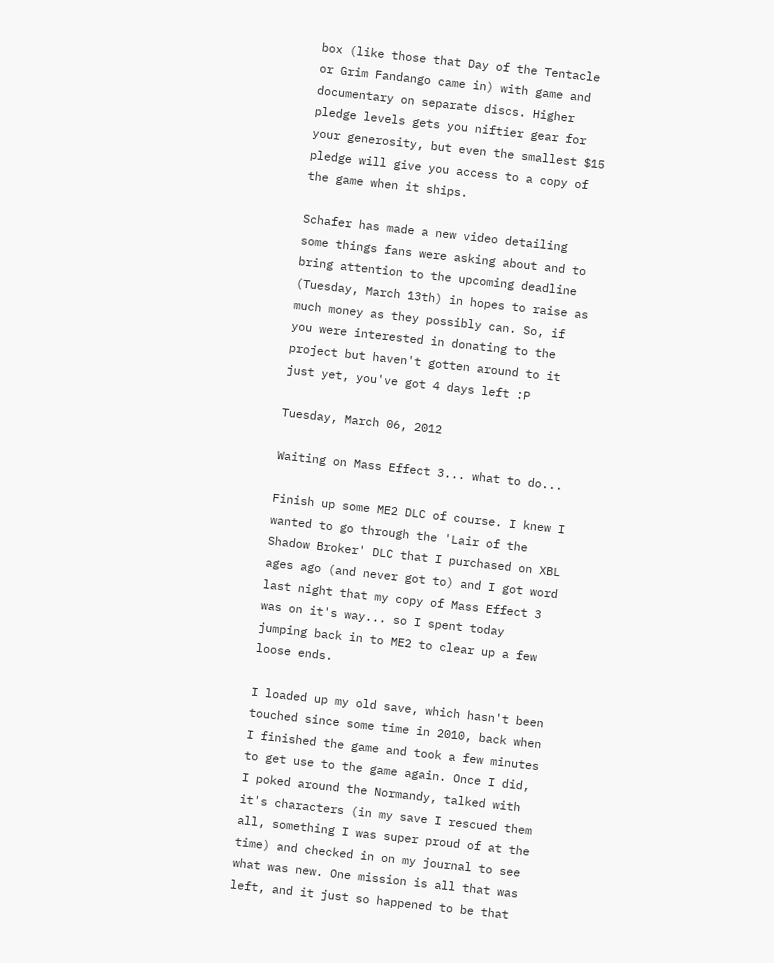box (like those that Day of the Tentacle or Grim Fandango came in) with game and documentary on separate discs. Higher pledge levels gets you niftier gear for your generosity, but even the smallest $15 pledge will give you access to a copy of the game when it ships.

Schafer has made a new video detailing some things fans were asking about and to bring attention to the upcoming deadline (Tuesday, March 13th) in hopes to raise as much money as they possibly can. So, if you were interested in donating to the project but haven't gotten around to it just yet, you've got 4 days left :P

Tuesday, March 06, 2012

Waiting on Mass Effect 3... what to do...

Finish up some ME2 DLC of course. I knew I wanted to go through the 'Lair of the Shadow Broker' DLC that I purchased on XBL ages ago (and never got to) and I got word last night that my copy of Mass Effect 3 was on it's way... so I spent today jumping back in to ME2 to clear up a few loose ends.

I loaded up my old save, which hasn't been touched since some time in 2010, back when I finished the game and took a few minutes to get use to the game again. Once I did, I poked around the Normandy, talked with it's characters (in my save I rescued them all, something I was super proud of at the time) and checked in on my journal to see what was new. One mission is all that was left, and it just so happened to be that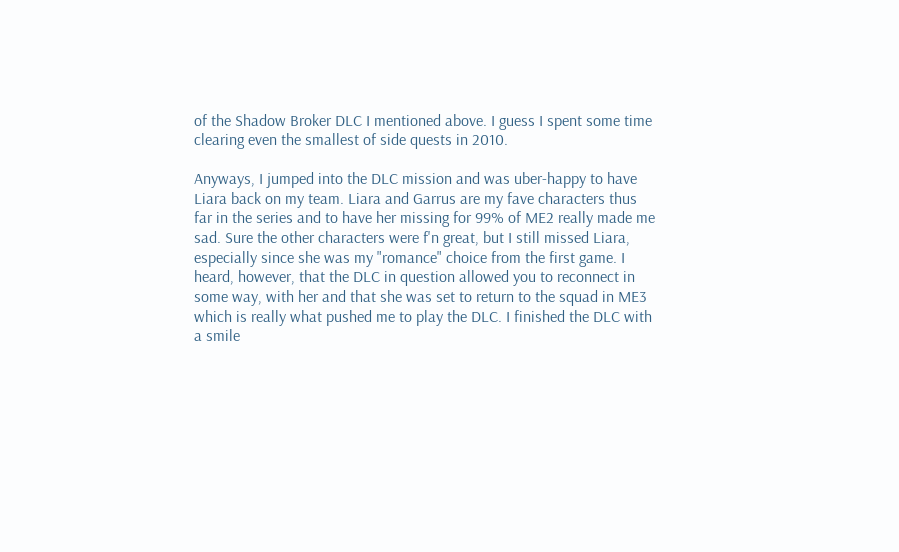of the Shadow Broker DLC I mentioned above. I guess I spent some time clearing even the smallest of side quests in 2010.

Anyways, I jumped into the DLC mission and was uber-happy to have Liara back on my team. Liara and Garrus are my fave characters thus far in the series and to have her missing for 99% of ME2 really made me sad. Sure the other characters were f'n great, but I still missed Liara, especially since she was my "romance" choice from the first game. I heard, however, that the DLC in question allowed you to reconnect in some way, with her and that she was set to return to the squad in ME3 which is really what pushed me to play the DLC. I finished the DLC with a smile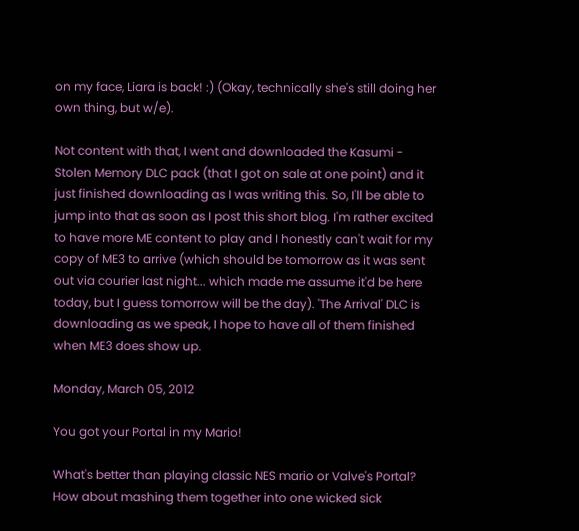on my face, Liara is back! :) (Okay, technically she's still doing her own thing, but w/e).

Not content with that, I went and downloaded the Kasumi - Stolen Memory DLC pack (that I got on sale at one point) and it just finished downloading as I was writing this. So, I'll be able to jump into that as soon as I post this short blog. I'm rather excited to have more ME content to play and I honestly can't wait for my copy of ME3 to arrive (which should be tomorrow as it was sent out via courier last night... which made me assume it'd be here today, but I guess tomorrow will be the day). 'The Arrival' DLC is downloading as we speak, I hope to have all of them finished when ME3 does show up.

Monday, March 05, 2012

You got your Portal in my Mario!

What's better than playing classic NES mario or Valve's Portal? How about mashing them together into one wicked sick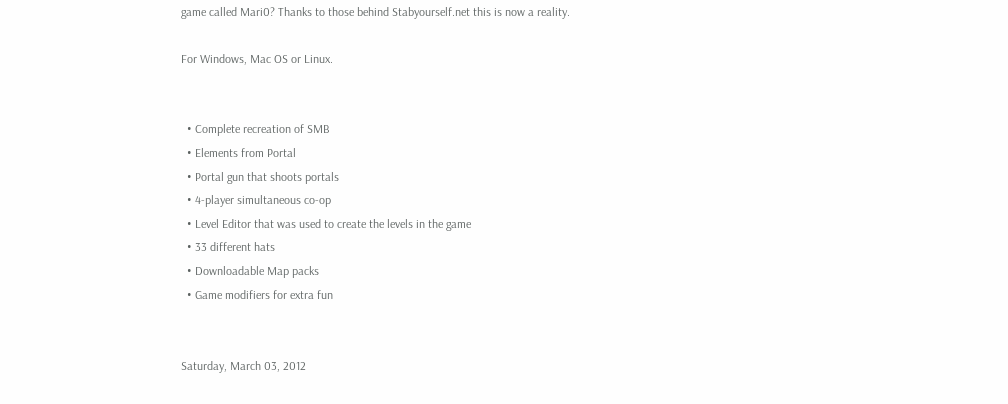game called Mari0? Thanks to those behind Stabyourself.net this is now a reality.

For Windows, Mac OS or Linux.


  • Complete recreation of SMB
  • Elements from Portal
  • Portal gun that shoots portals
  • 4-player simultaneous co-op
  • Level Editor that was used to create the levels in the game
  • 33 different hats
  • Downloadable Map packs
  • Game modifiers for extra fun


Saturday, March 03, 2012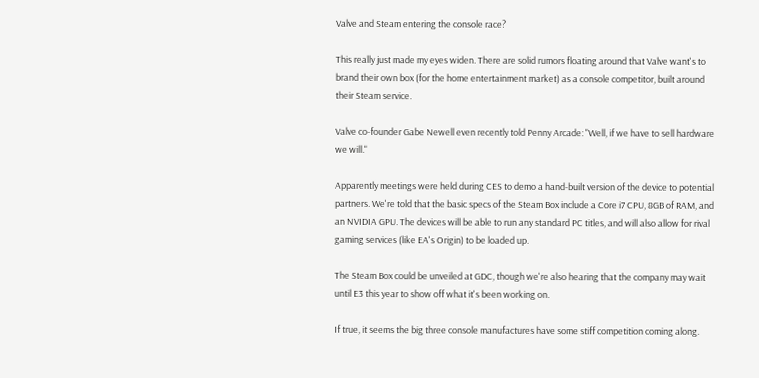Valve and Steam entering the console race?

This really just made my eyes widen. There are solid rumors floating around that Valve want's to brand their own box (for the home entertainment market) as a console competitor, built around their Steam service.

Valve co-founder Gabe Newell even recently told Penny Arcade: "Well, if we have to sell hardware we will."

Apparently meetings were held during CES to demo a hand-built version of the device to potential partners. We're told that the basic specs of the Steam Box include a Core i7 CPU, 8GB of RAM, and an NVIDIA GPU. The devices will be able to run any standard PC titles, and will also allow for rival gaming services (like EA's Origin) to be loaded up.

The Steam Box could be unveiled at GDC, though we're also hearing that the company may wait until E3 this year to show off what it's been working on.

If true, it seems the big three console manufactures have some stiff competition coming along.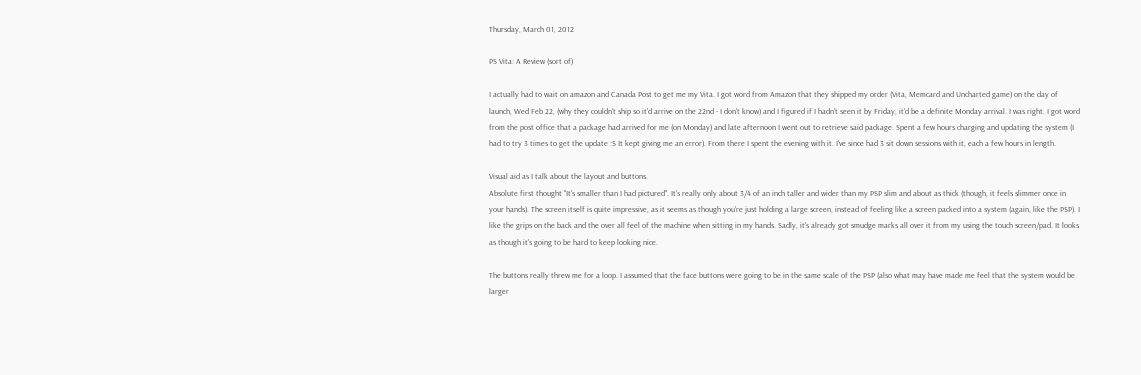Thursday, March 01, 2012

PS Vita: A Review (sort of)

I actually had to wait on amazon and Canada Post to get me my Vita. I got word from Amazon that they shipped my order (Vita, Memcard and Uncharted game) on the day of launch, Wed Feb 22, (why they couldn't ship so it'd arrive on the 22nd - I don't know) and I figured if I hadn't seen it by Friday, it'd be a definite Monday arrival. I was right. I got word from the post office that a package had arrived for me (on Monday) and late afternoon I went out to retrieve said package. Spent a few hours charging and updating the system (I had to try 3 times to get the update :S It kept giving me an error). From there I spent the evening with it. I've since had 3 sit down sessions with it, each a few hours in length.

Visual aid as I talk about the layout and buttons.
Absolute first thought "It's smaller than I had pictured". It's really only about 3/4 of an inch taller and wider than my PSP slim and about as thick (though, it feels slimmer once in your hands). The screen itself is quite impressive, as it seems as though you're just holding a large screen, instead of feeling like a screen packed into a system (again, like the PSP). I like the grips on the back and the over all feel of the machine when sitting in my hands. Sadly, it's already got smudge marks all over it from my using the touch screen/pad. It looks as though it's going to be hard to keep looking nice.

The buttons really threw me for a loop. I assumed that the face buttons were going to be in the same scale of the PSP (also what may have made me feel that the system would be larger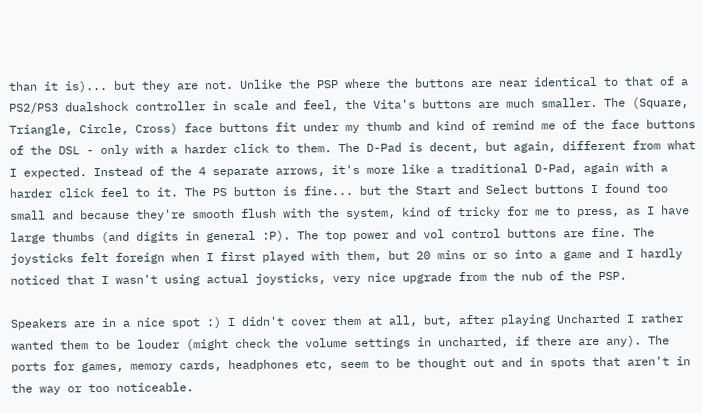than it is)... but they are not. Unlike the PSP where the buttons are near identical to that of a PS2/PS3 dualshock controller in scale and feel, the Vita's buttons are much smaller. The (Square, Triangle, Circle, Cross) face buttons fit under my thumb and kind of remind me of the face buttons of the DSL - only with a harder click to them. The D-Pad is decent, but again, different from what I expected. Instead of the 4 separate arrows, it's more like a traditional D-Pad, again with a harder click feel to it. The PS button is fine... but the Start and Select buttons I found too small and because they're smooth flush with the system, kind of tricky for me to press, as I have large thumbs (and digits in general :P). The top power and vol control buttons are fine. The joysticks felt foreign when I first played with them, but 20 mins or so into a game and I hardly noticed that I wasn't using actual joysticks, very nice upgrade from the nub of the PSP.

Speakers are in a nice spot :) I didn't cover them at all, but, after playing Uncharted I rather wanted them to be louder (might check the volume settings in uncharted, if there are any). The ports for games, memory cards, headphones etc, seem to be thought out and in spots that aren't in the way or too noticeable.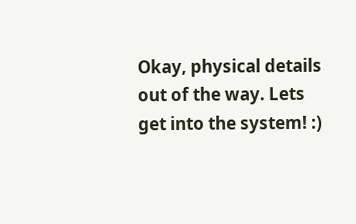Okay, physical details out of the way. Lets get into the system! :)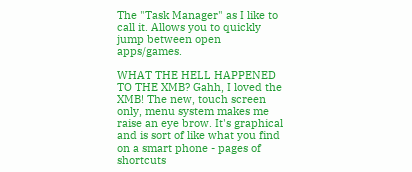The "Task Manager" as I like to call it. Allows you to quickly jump between open apps/games.

WHAT THE HELL HAPPENED TO THE XMB? Gahh, I loved the XMB! The new, touch screen only, menu system makes me raise an eye brow. It's graphical and is sort of like what you find on a smart phone - pages of shortcuts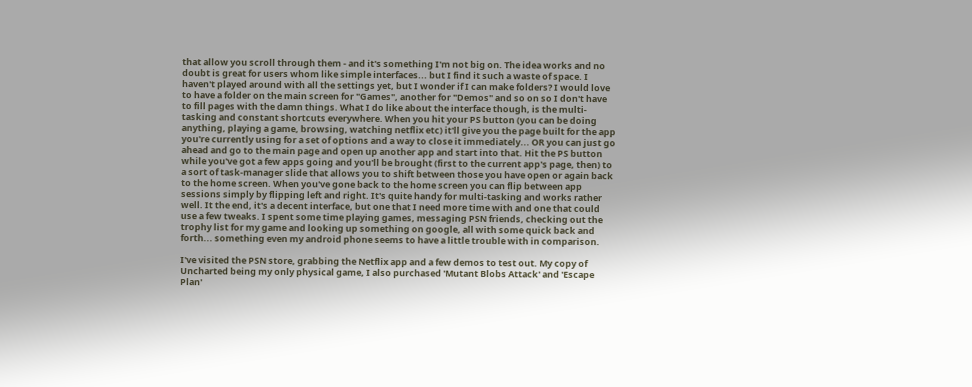that allow you scroll through them - and it's something I'm not big on. The idea works and no doubt is great for users whom like simple interfaces... but I find it such a waste of space. I haven't played around with all the settings yet, but I wonder if I can make folders? I would love to have a folder on the main screen for "Games", another for "Demos" and so on so I don't have to fill pages with the damn things. What I do like about the interface though, is the multi-tasking and constant shortcuts everywhere. When you hit your PS button (you can be doing anything, playing a game, browsing, watching netflix etc) it'll give you the page built for the app you're currently using for a set of options and a way to close it immediately... OR you can just go ahead and go to the main page and open up another app and start into that. Hit the PS button while you've got a few apps going and you'll be brought (first to the current app's page, then) to a sort of task-manager slide that allows you to shift between those you have open or again back to the home screen. When you've gone back to the home screen you can flip between app sessions simply by flipping left and right. It's quite handy for multi-tasking and works rather well. It the end, it's a decent interface, but one that I need more time with and one that could use a few tweaks. I spent some time playing games, messaging PSN friends, checking out the trophy list for my game and looking up something on google, all with some quick back and forth... something even my android phone seems to have a little trouble with in comparison.

I've visited the PSN store, grabbing the Netflix app and a few demos to test out. My copy of Uncharted being my only physical game, I also purchased 'Mutant Blobs Attack' and 'Escape Plan'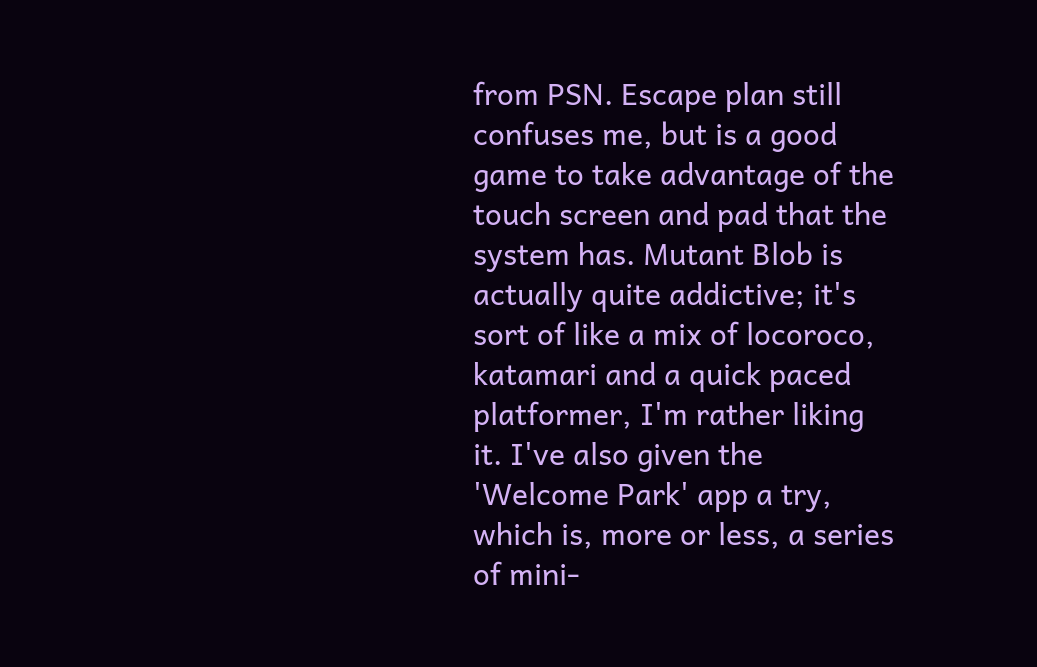from PSN. Escape plan still confuses me, but is a good game to take advantage of the touch screen and pad that the system has. Mutant Blob is actually quite addictive; it's sort of like a mix of locoroco, katamari and a quick paced platformer, I'm rather liking it. I've also given the 'Welcome Park' app a try, which is, more or less, a series of mini-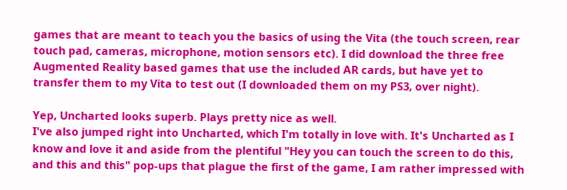games that are meant to teach you the basics of using the Vita (the touch screen, rear touch pad, cameras, microphone, motion sensors etc). I did download the three free Augmented Reality based games that use the included AR cards, but have yet to transfer them to my Vita to test out (I downloaded them on my PS3, over night).

Yep, Uncharted looks superb. Plays pretty nice as well.
I've also jumped right into Uncharted, which I'm totally in love with. It's Uncharted as I know and love it and aside from the plentiful "Hey you can touch the screen to do this, and this and this" pop-ups that plague the first of the game, I am rather impressed with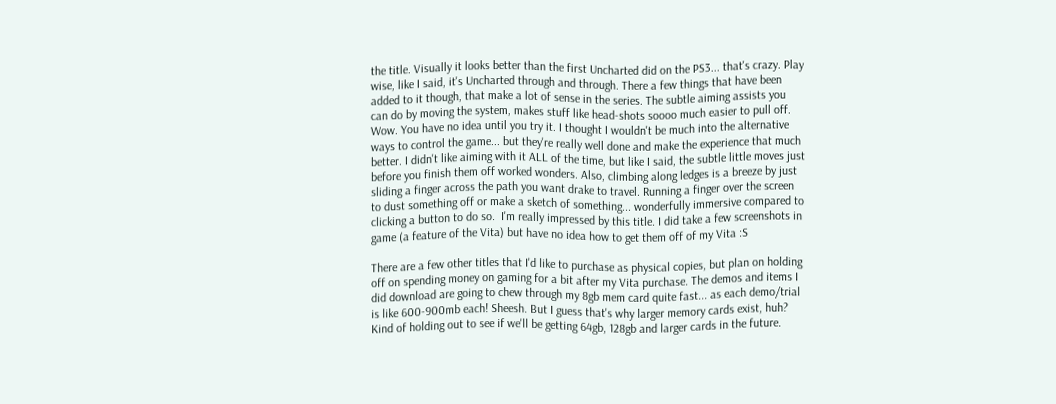the title. Visually it looks better than the first Uncharted did on the PS3... that's crazy. Play wise, like I said, it's Uncharted through and through. There a few things that have been added to it though, that make a lot of sense in the series. The subtle aiming assists you can do by moving the system, makes stuff like head-shots soooo much easier to pull off. Wow. You have no idea until you try it. I thought I wouldn't be much into the alternative ways to control the game... but they're really well done and make the experience that much better. I didn't like aiming with it ALL of the time, but like I said, the subtle little moves just before you finish them off worked wonders. Also, climbing along ledges is a breeze by just sliding a finger across the path you want drake to travel. Running a finger over the screen to dust something off or make a sketch of something... wonderfully immersive compared to clicking a button to do so.  I'm really impressed by this title. I did take a few screenshots in game (a feature of the Vita) but have no idea how to get them off of my Vita :S

There are a few other titles that I'd like to purchase as physical copies, but plan on holding off on spending money on gaming for a bit after my Vita purchase. The demos and items I did download are going to chew through my 8gb mem card quite fast... as each demo/trial is like 600-900mb each! Sheesh. But I guess that's why larger memory cards exist, huh? Kind of holding out to see if we'll be getting 64gb, 128gb and larger cards in the future.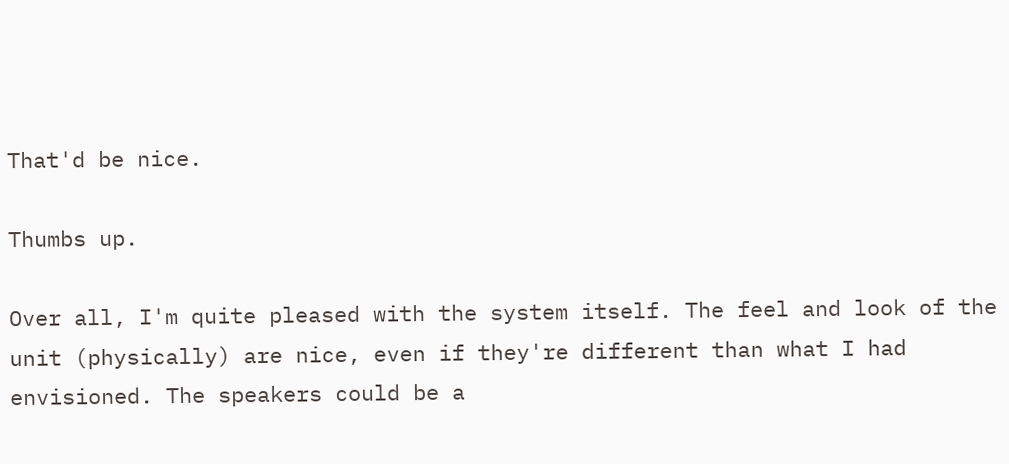That'd be nice.

Thumbs up.

Over all, I'm quite pleased with the system itself. The feel and look of the unit (physically) are nice, even if they're different than what I had envisioned. The speakers could be a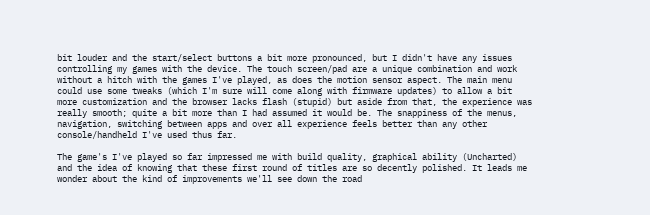bit louder and the start/select buttons a bit more pronounced, but I didn't have any issues controlling my games with the device. The touch screen/pad are a unique combination and work without a hitch with the games I've played, as does the motion sensor aspect. The main menu could use some tweaks (which I'm sure will come along with firmware updates) to allow a bit more customization and the browser lacks flash (stupid) but aside from that, the experience was really smooth; quite a bit more than I had assumed it would be. The snappiness of the menus, navigation, switching between apps and over all experience feels better than any other console/handheld I've used thus far.

The game's I've played so far impressed me with build quality, graphical ability (Uncharted) and the idea of knowing that these first round of titles are so decently polished. It leads me wonder about the kind of improvements we'll see down the road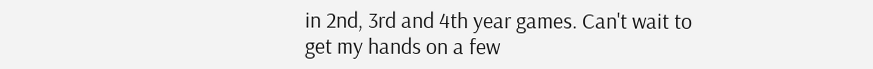in 2nd, 3rd and 4th year games. Can't wait to get my hands on a few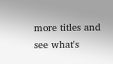more titles and see what's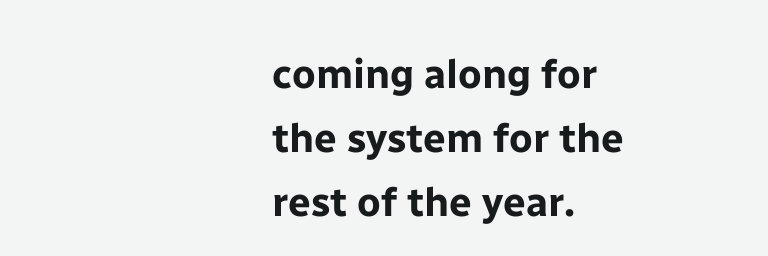coming along for the system for the rest of the year.